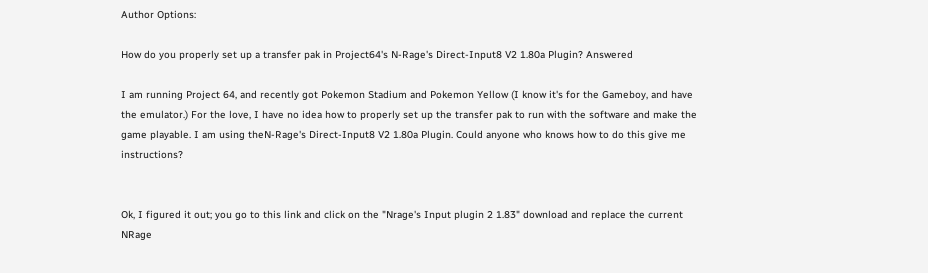Author Options:

How do you properly set up a transfer pak in Project64's N-Rage's Direct-Input8 V2 1.80a Plugin? Answered

I am running Project 64, and recently got Pokemon Stadium and Pokemon Yellow (I know it's for the Gameboy, and have the emulator.) For the love, I have no idea how to properly set up the transfer pak to run with the software and make the game playable. I am using theN-Rage's Direct-Input8 V2 1.80a Plugin. Could anyone who knows how to do this give me instructions?


Ok, I figured it out; you go to this link and click on the "Nrage's Input plugin 2 1.83" download and replace the current NRage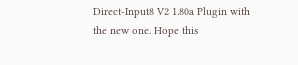Direct-Input8 V2 1.80a Plugin with the new one. Hope this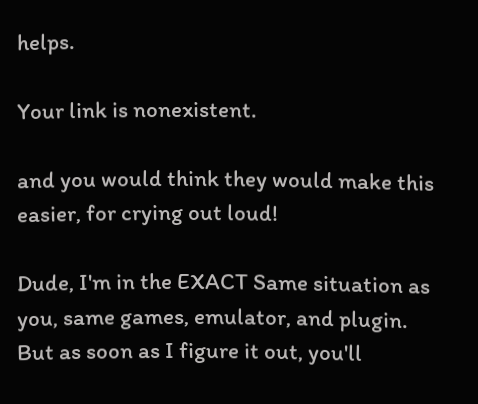helps.

Your link is nonexistent.

and you would think they would make this easier, for crying out loud!

Dude, I'm in the EXACT Same situation as you, same games, emulator, and plugin. But as soon as I figure it out, you'll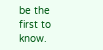be the first to know.